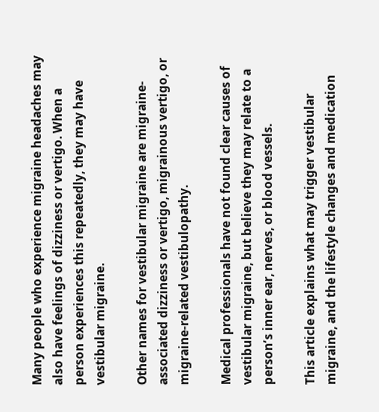Many people who experience migraine headaches may also have feelings of dizziness or vertigo. When a person experiences this repeatedly, they may have vestibular migraine.

Other names for vestibular migraine are migraine-associated dizziness or vertigo, migrainous vertigo, or migraine-related vestibulopathy.

Medical professionals have not found clear causes of vestibular migraine, but believe they may relate to a person’s inner ear, nerves, or blood vessels.

This article explains what may trigger vestibular migraine, and the lifestyle changes and medication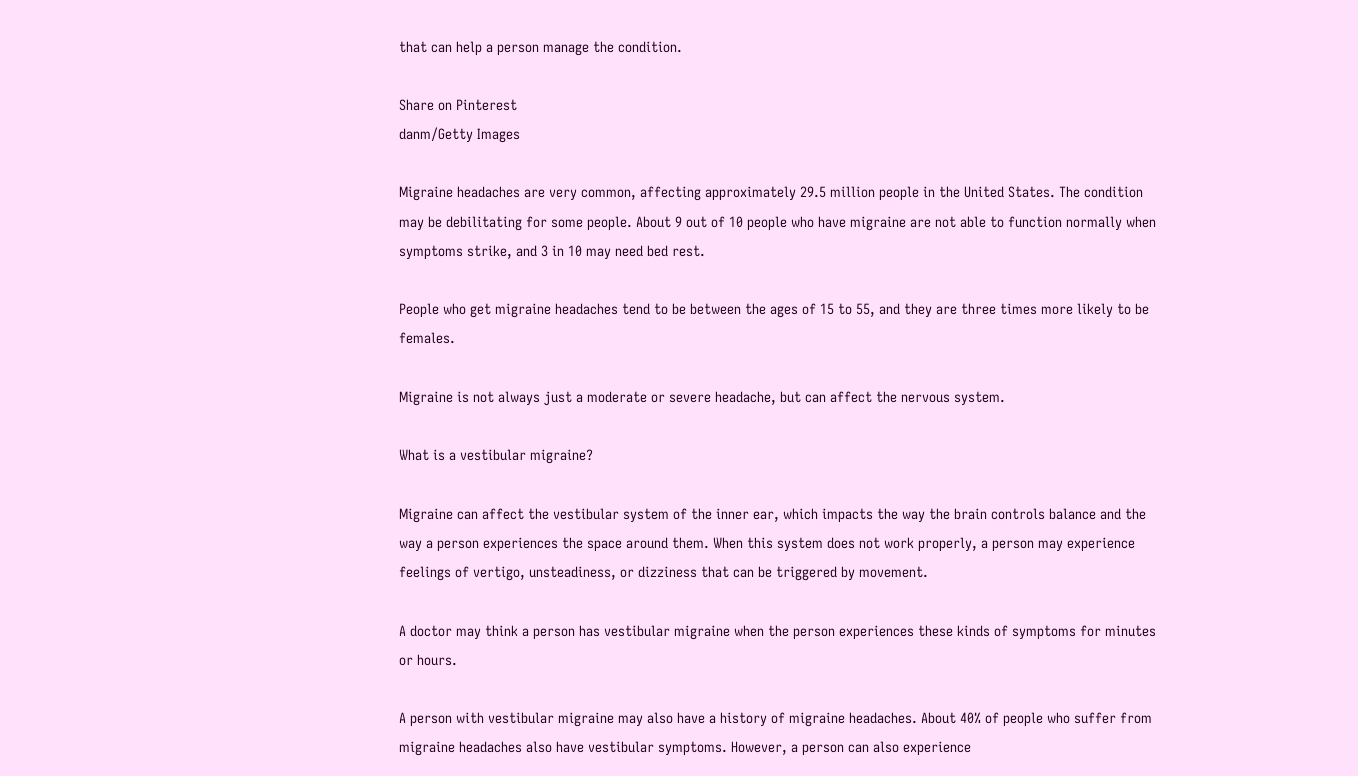that can help a person manage the condition.

Share on Pinterest
danm/Getty Images

Migraine headaches are very common, affecting approximately 29.5 million people in the United States. The condition may be debilitating for some people. About 9 out of 10 people who have migraine are not able to function normally when symptoms strike, and 3 in 10 may need bed rest.

People who get migraine headaches tend to be between the ages of 15 to 55, and they are three times more likely to be females.

Migraine is not always just a moderate or severe headache, but can affect the nervous system.

What is a vestibular migraine?

Migraine can affect the vestibular system of the inner ear, which impacts the way the brain controls balance and the way a person experiences the space around them. When this system does not work properly, a person may experience feelings of vertigo, unsteadiness, or dizziness that can be triggered by movement.

A doctor may think a person has vestibular migraine when the person experiences these kinds of symptoms for minutes or hours.

A person with vestibular migraine may also have a history of migraine headaches. About 40% of people who suffer from migraine headaches also have vestibular symptoms. However, a person can also experience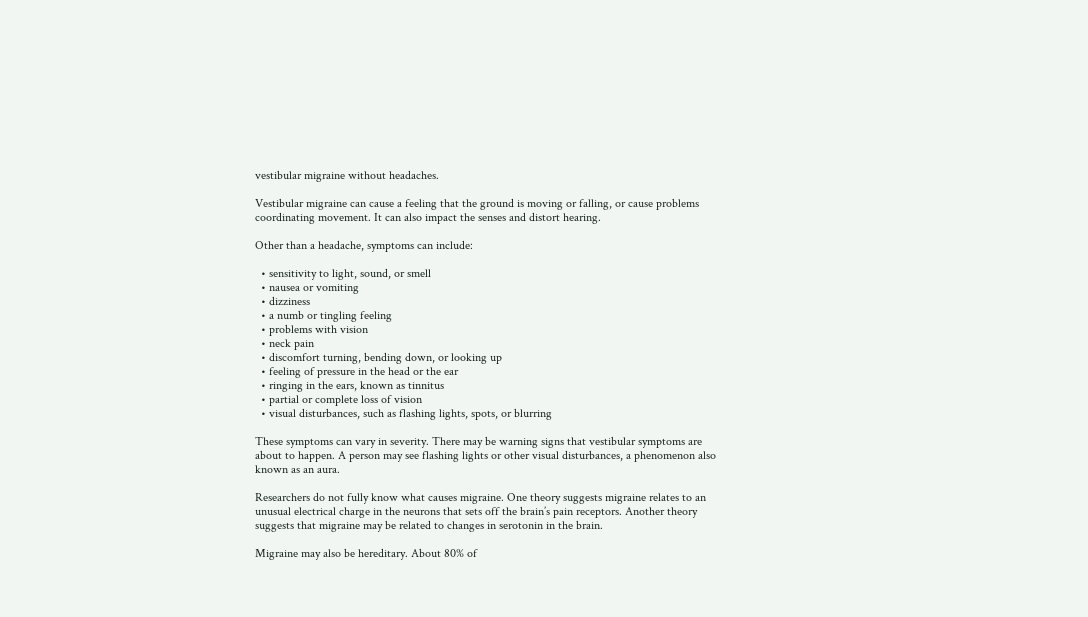vestibular migraine without headaches.

Vestibular migraine can cause a feeling that the ground is moving or falling, or cause problems coordinating movement. It can also impact the senses and distort hearing.

Other than a headache, symptoms can include:

  • sensitivity to light, sound, or smell
  • nausea or vomiting
  • dizziness
  • a numb or tingling feeling
  • problems with vision
  • neck pain
  • discomfort turning, bending down, or looking up
  • feeling of pressure in the head or the ear
  • ringing in the ears, known as tinnitus
  • partial or complete loss of vision
  • visual disturbances, such as flashing lights, spots, or blurring

These symptoms can vary in severity. There may be warning signs that vestibular symptoms are about to happen. A person may see flashing lights or other visual disturbances, a phenomenon also known as an aura.

Researchers do not fully know what causes migraine. One theory suggests migraine relates to an unusual electrical charge in the neurons that sets off the brain’s pain receptors. Another theory suggests that migraine may be related to changes in serotonin in the brain.

Migraine may also be hereditary. About 80% of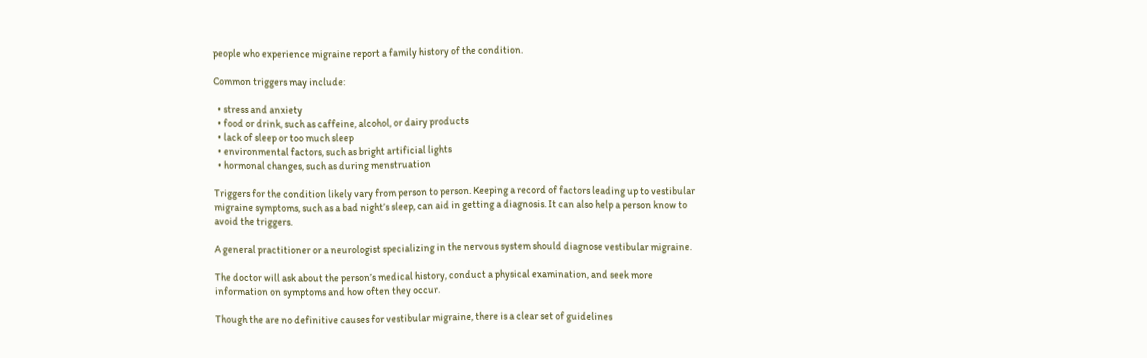people who experience migraine report a family history of the condition.

Common triggers may include:

  • stress and anxiety
  • food or drink, such as caffeine, alcohol, or dairy products
  • lack of sleep or too much sleep
  • environmental factors, such as bright artificial lights
  • hormonal changes, such as during menstruation

Triggers for the condition likely vary from person to person. Keeping a record of factors leading up to vestibular migraine symptoms, such as a bad night’s sleep, can aid in getting a diagnosis. It can also help a person know to avoid the triggers.

A general practitioner or a neurologist specializing in the nervous system should diagnose vestibular migraine.

The doctor will ask about the person’s medical history, conduct a physical examination, and seek more information on symptoms and how often they occur.

Though the are no definitive causes for vestibular migraine, there is a clear set of guidelines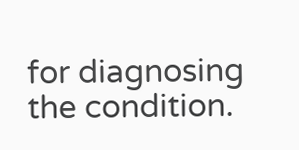for diagnosing the condition.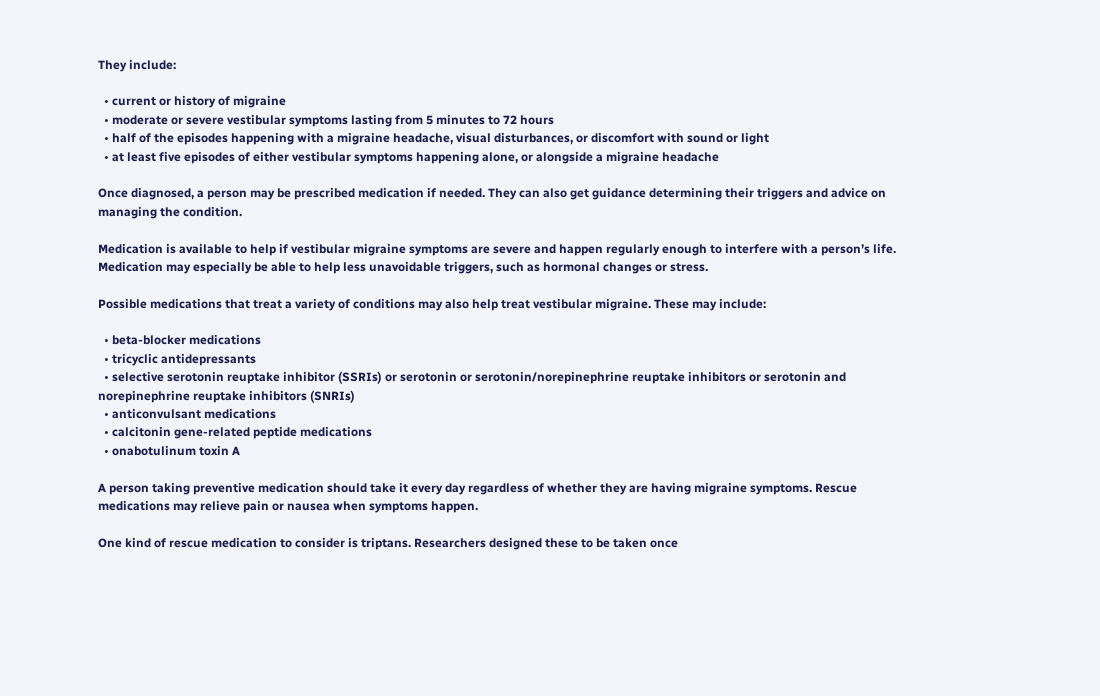They include:

  • current or history of migraine
  • moderate or severe vestibular symptoms lasting from 5 minutes to 72 hours
  • half of the episodes happening with a migraine headache, visual disturbances, or discomfort with sound or light
  • at least five episodes of either vestibular symptoms happening alone, or alongside a migraine headache

Once diagnosed, a person may be prescribed medication if needed. They can also get guidance determining their triggers and advice on managing the condition.

Medication is available to help if vestibular migraine symptoms are severe and happen regularly enough to interfere with a person’s life. Medication may especially be able to help less unavoidable triggers, such as hormonal changes or stress.

Possible medications that treat a variety of conditions may also help treat vestibular migraine. These may include:

  • beta-blocker medications
  • tricyclic antidepressants
  • selective serotonin reuptake inhibitor (SSRIs) or serotonin or serotonin/norepinephrine reuptake inhibitors or serotonin and norepinephrine reuptake inhibitors (SNRIs)
  • anticonvulsant medications
  • calcitonin gene-related peptide medications
  • onabotulinum toxin A

A person taking preventive medication should take it every day regardless of whether they are having migraine symptoms. Rescue medications may relieve pain or nausea when symptoms happen.

One kind of rescue medication to consider is triptans. Researchers designed these to be taken once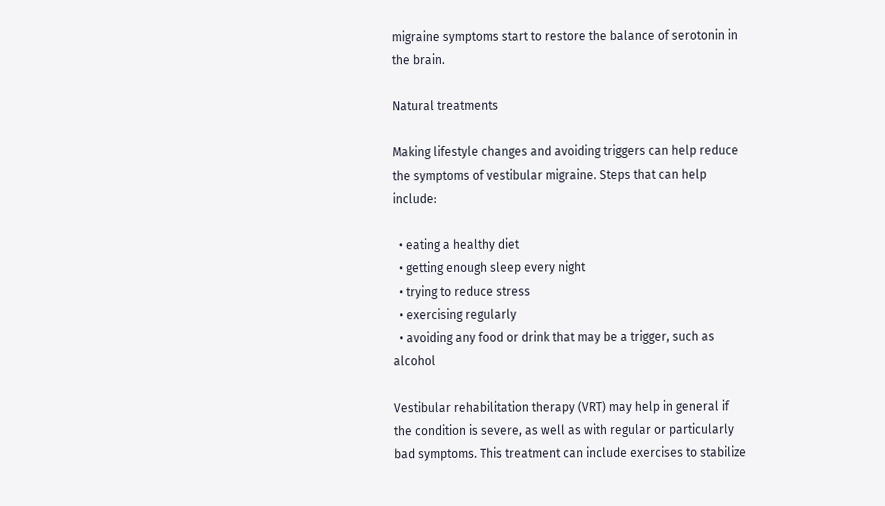migraine symptoms start to restore the balance of serotonin in the brain.

Natural treatments

Making lifestyle changes and avoiding triggers can help reduce the symptoms of vestibular migraine. Steps that can help include:

  • eating a healthy diet
  • getting enough sleep every night
  • trying to reduce stress
  • exercising regularly
  • avoiding any food or drink that may be a trigger, such as alcohol

Vestibular rehabilitation therapy (VRT) may help in general if the condition is severe, as well as with regular or particularly bad symptoms. This treatment can include exercises to stabilize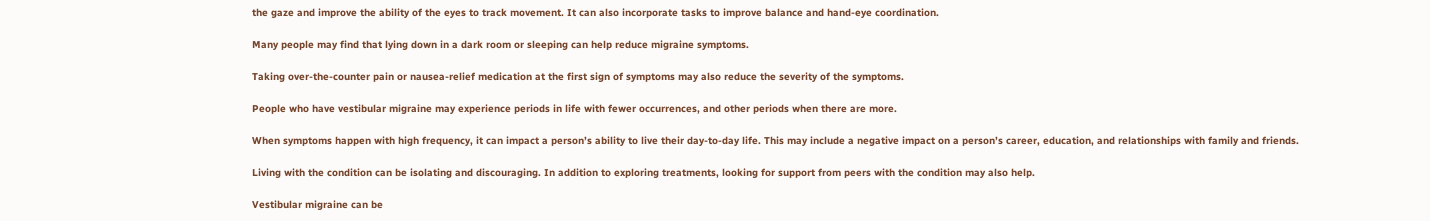the gaze and improve the ability of the eyes to track movement. It can also incorporate tasks to improve balance and hand-eye coordination.

Many people may find that lying down in a dark room or sleeping can help reduce migraine symptoms.

Taking over-the-counter pain or nausea-relief medication at the first sign of symptoms may also reduce the severity of the symptoms.

People who have vestibular migraine may experience periods in life with fewer occurrences, and other periods when there are more.

When symptoms happen with high frequency, it can impact a person’s ability to live their day-to-day life. This may include a negative impact on a person’s career, education, and relationships with family and friends.

Living with the condition can be isolating and discouraging. In addition to exploring treatments, looking for support from peers with the condition may also help.

Vestibular migraine can be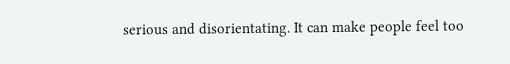serious and disorientating. It can make people feel too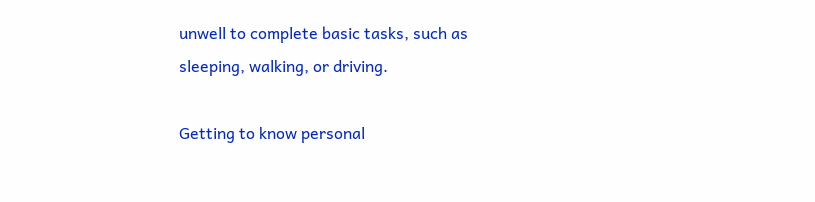unwell to complete basic tasks, such as sleeping, walking, or driving.

Getting to know personal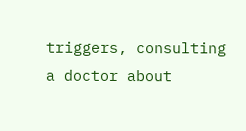triggers, consulting a doctor about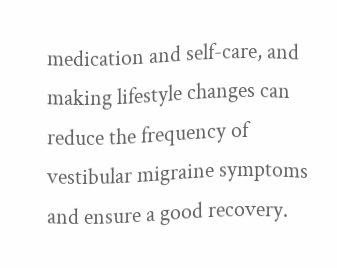medication and self-care, and making lifestyle changes can reduce the frequency of vestibular migraine symptoms and ensure a good recovery.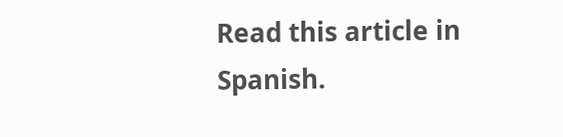Read this article in Spanish.